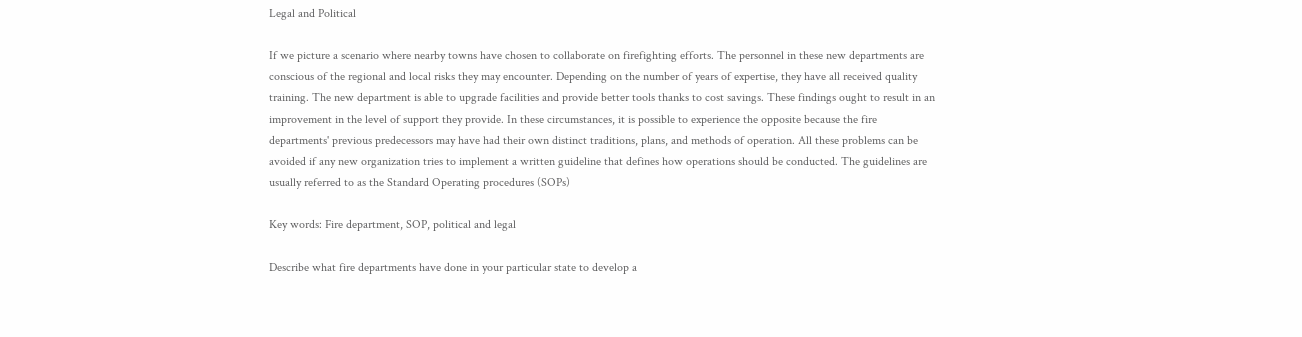Legal and Political

If we picture a scenario where nearby towns have chosen to collaborate on firefighting efforts. The personnel in these new departments are conscious of the regional and local risks they may encounter. Depending on the number of years of expertise, they have all received quality training. The new department is able to upgrade facilities and provide better tools thanks to cost savings. These findings ought to result in an improvement in the level of support they provide. In these circumstances, it is possible to experience the opposite because the fire departments' previous predecessors may have had their own distinct traditions, plans, and methods of operation. All these problems can be avoided if any new organization tries to implement a written guideline that defines how operations should be conducted. The guidelines are usually referred to as the Standard Operating procedures (SOPs)

Key words: Fire department, SOP, political and legal

Describe what fire departments have done in your particular state to develop a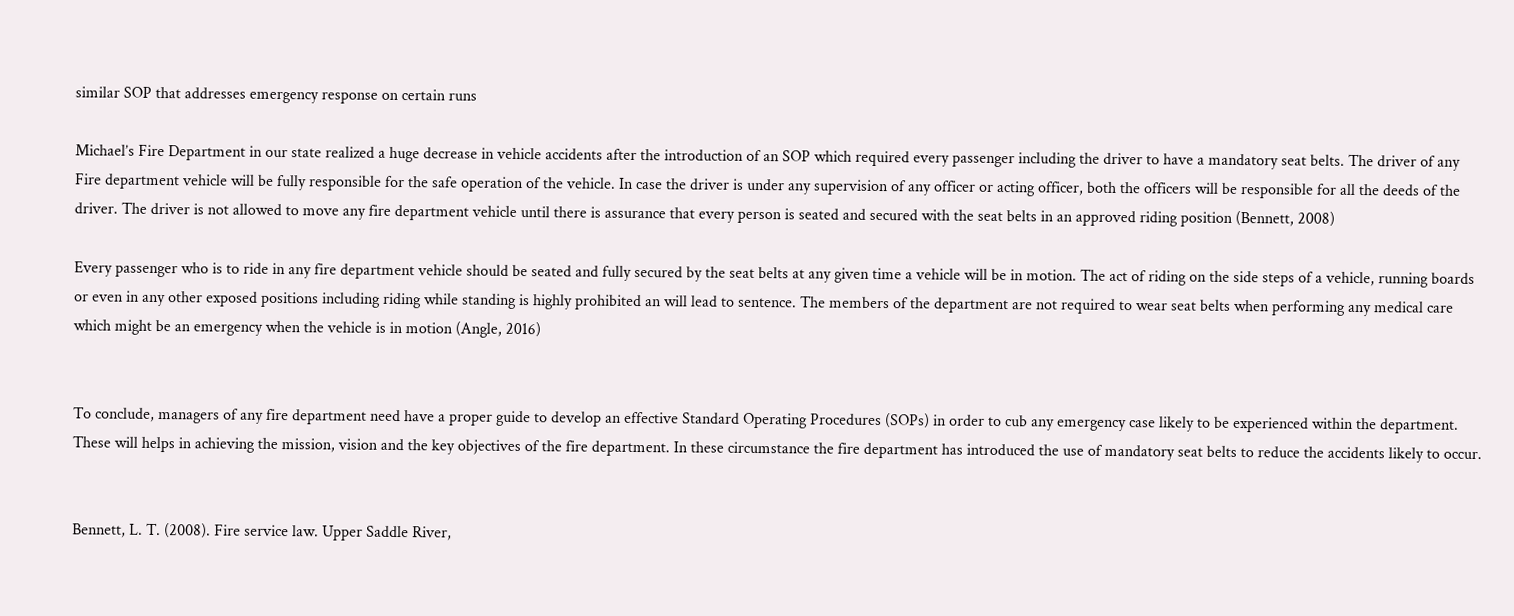similar SOP that addresses emergency response on certain runs

Michael’s Fire Department in our state realized a huge decrease in vehicle accidents after the introduction of an SOP which required every passenger including the driver to have a mandatory seat belts. The driver of any Fire department vehicle will be fully responsible for the safe operation of the vehicle. In case the driver is under any supervision of any officer or acting officer, both the officers will be responsible for all the deeds of the driver. The driver is not allowed to move any fire department vehicle until there is assurance that every person is seated and secured with the seat belts in an approved riding position (Bennett, 2008)

Every passenger who is to ride in any fire department vehicle should be seated and fully secured by the seat belts at any given time a vehicle will be in motion. The act of riding on the side steps of a vehicle, running boards or even in any other exposed positions including riding while standing is highly prohibited an will lead to sentence. The members of the department are not required to wear seat belts when performing any medical care which might be an emergency when the vehicle is in motion (Angle, 2016)


To conclude, managers of any fire department need have a proper guide to develop an effective Standard Operating Procedures (SOPs) in order to cub any emergency case likely to be experienced within the department. These will helps in achieving the mission, vision and the key objectives of the fire department. In these circumstance the fire department has introduced the use of mandatory seat belts to reduce the accidents likely to occur.


Bennett, L. T. (2008). Fire service law. Upper Saddle River,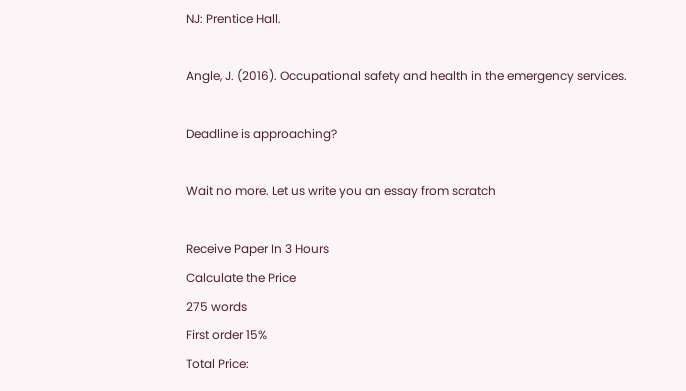NJ: Prentice Hall.

Angle, J. (2016). Occupational safety and health in the emergency services.

Deadline is approaching?

Wait no more. Let us write you an essay from scratch

Receive Paper In 3 Hours
Calculate the Price
275 words
First order 15%
Total Price: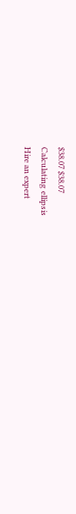$38.07 $38.07
Calculating ellipsis
Hire an expert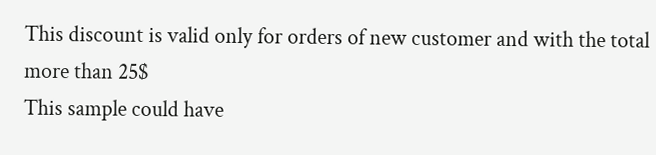This discount is valid only for orders of new customer and with the total more than 25$
This sample could have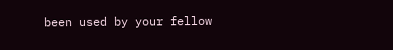been used by your fellow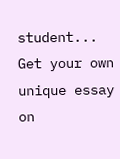student... Get your own unique essay on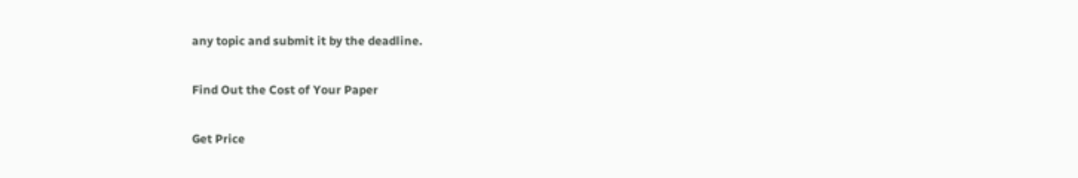any topic and submit it by the deadline.

Find Out the Cost of Your Paper

Get Price